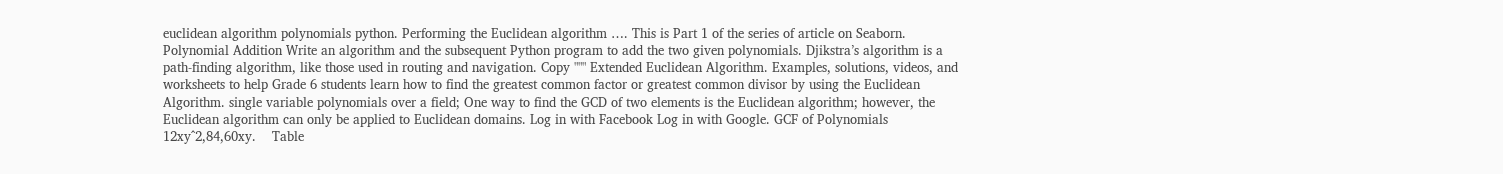euclidean algorithm polynomials python. Performing the Euclidean algorithm …. This is Part 1 of the series of article on Seaborn. Polynomial Addition Write an algorithm and the subsequent Python program to add the two given polynomials. Djikstra’s algorithm is a path-finding algorithm, like those used in routing and navigation. Copy """ Extended Euclidean Algorithm. Examples, solutions, videos, and worksheets to help Grade 6 students learn how to find the greatest common factor or greatest common divisor by using the Euclidean Algorithm. single variable polynomials over a field; One way to find the GCD of two elements is the Euclidean algorithm; however, the Euclidean algorithm can only be applied to Euclidean domains. Log in with Facebook Log in with Google. GCF of Polynomials 12xy^2,84,60xy.    Table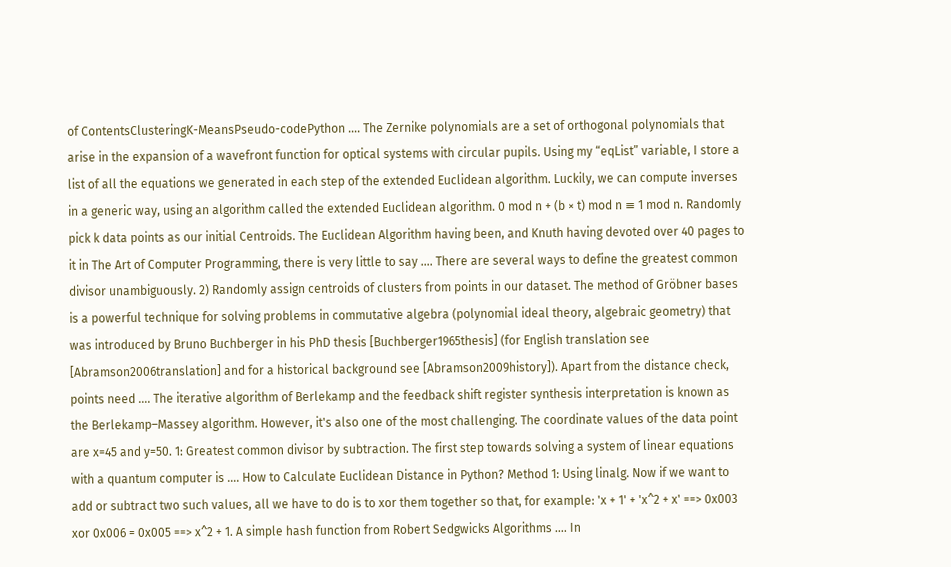of ContentsClusteringK-MeansPseudo-codePython …. The Zernike polynomials are a set of orthogonal polynomials that arise in the expansion of a wavefront function for optical systems with circular pupils. Using my “eqList” variable, I store a list of all the equations we generated in each step of the extended Euclidean algorithm. Luckily, we can compute inverses in a generic way, using an algorithm called the extended Euclidean algorithm. 0 mod n + (b × t) mod n ≡ 1 mod n. Randomly pick k data points as our initial Centroids. The Euclidean Algorithm having been, and Knuth having devoted over 40 pages to it in The Art of Computer Programming, there is very little to say …. There are several ways to define the greatest common divisor unambiguously. 2) Randomly assign centroids of clusters from points in our dataset. The method of Gröbner bases is a powerful technique for solving problems in commutative algebra (polynomial ideal theory, algebraic geometry) that was introduced by Bruno Buchberger in his PhD thesis [Buchberger1965thesis] (for English translation see [Abramson2006translation] and for a historical background see [Abramson2009history]). Apart from the distance check, points need …. The iterative algorithm of Berlekamp and the feedback shift register synthesis interpretation is known as the Berlekamp–Massey algorithm. However, it's also one of the most challenging. The coordinate values of the data point are x=45 and y=50. 1: Greatest common divisor by subtraction. The first step towards solving a system of linear equations with a quantum computer is …. How to Calculate Euclidean Distance in Python? Method 1: Using linalg. Now if we want to add or subtract two such values, all we have to do is to xor them together so that, for example: 'x + 1' + 'x^2 + x' ==> 0x003 xor 0x006 = 0x005 ==> x^2 + 1. A simple hash function from Robert Sedgwicks Algorithms …. In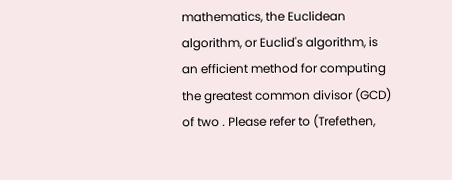mathematics, the Euclidean algorithm, or Euclid's algorithm, is an efficient method for computing the greatest common divisor (GCD) of two . Please refer to (Trefethen,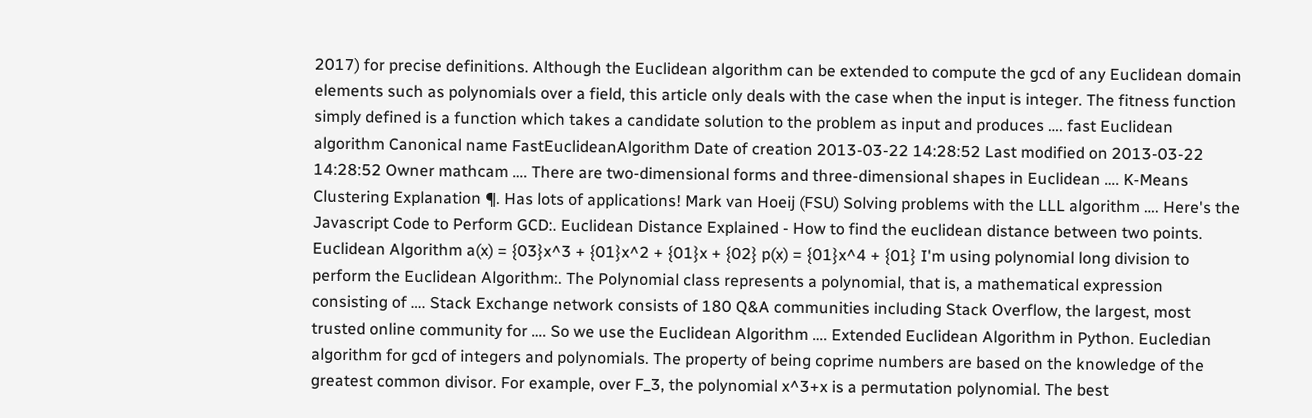2017) for precise definitions. Although the Euclidean algorithm can be extended to compute the gcd of any Euclidean domain elements such as polynomials over a field, this article only deals with the case when the input is integer. The fitness function simply defined is a function which takes a candidate solution to the problem as input and produces …. fast Euclidean algorithm Canonical name FastEuclideanAlgorithm Date of creation 2013-03-22 14:28:52 Last modified on 2013-03-22 14:28:52 Owner mathcam …. There are two-dimensional forms and three-dimensional shapes in Euclidean …. K-Means Clustering Explanation ¶. Has lots of applications! Mark van Hoeij (FSU) Solving problems with the LLL algorithm …. Here's the Javascript Code to Perform GCD:. Euclidean Distance Explained - How to find the euclidean distance between two points. Euclidean Algorithm a(x) = {03}x^3 + {01}x^2 + {01}x + {02} p(x) = {01}x^4 + {01} I'm using polynomial long division to perform the Euclidean Algorithm:. The Polynomial class represents a polynomial, that is, a mathematical expression consisting of …. Stack Exchange network consists of 180 Q&A communities including Stack Overflow, the largest, most trusted online community for …. So we use the Euclidean Algorithm …. Extended Euclidean Algorithm in Python. Eucledian algorithm for gcd of integers and polynomials. The property of being coprime numbers are based on the knowledge of the greatest common divisor. For example, over F_3, the polynomial x^3+x is a permutation polynomial. The best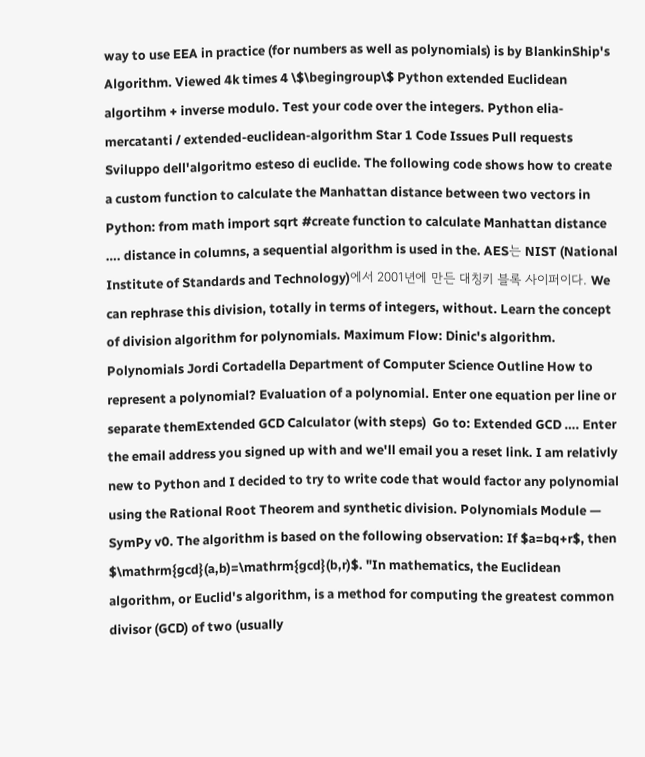way to use EEA in practice (for numbers as well as polynomials) is by BlankinShip's Algorithm. Viewed 4k times 4 \$\begingroup\$ Python extended Euclidean algortihm + inverse modulo. Test your code over the integers. Python elia-mercatanti / extended-euclidean-algorithm Star 1 Code Issues Pull requests Sviluppo dell'algoritmo esteso di euclide. The following code shows how to create a custom function to calculate the Manhattan distance between two vectors in Python: from math import sqrt #create function to calculate Manhattan distance …. distance in columns, a sequential algorithm is used in the. AES는 NIST (National Institute of Standards and Technology)에서 2001년에 만든 대칭키 블록 사이퍼이다. We can rephrase this division, totally in terms of integers, without. Learn the concept of division algorithm for polynomials. Maximum Flow: Dinic's algorithm. Polynomials Jordi Cortadella Department of Computer Science Outline How to represent a polynomial? Evaluation of a polynomial. Enter one equation per line or separate themExtended GCD Calculator (with steps)  Go to: Extended GCD …. Enter the email address you signed up with and we'll email you a reset link. I am relativly new to Python and I decided to try to write code that would factor any polynomial using the Rational Root Theorem and synthetic division. Polynomials Module — SymPy v0. The algorithm is based on the following observation: If $a=bq+r$, then $\mathrm{gcd}(a,b)=\mathrm{gcd}(b,r)$. "In mathematics, the Euclidean algorithm, or Euclid's algorithm, is a method for computing the greatest common divisor (GCD) of two (usually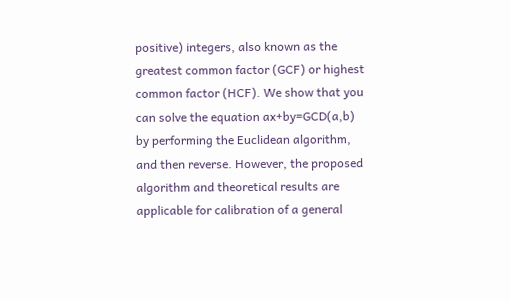positive) integers, also known as the greatest common factor (GCF) or highest common factor (HCF). We show that you can solve the equation ax+by=GCD(a,b) by performing the Euclidean algorithm, and then reverse. However, the proposed algorithm and theoretical results are applicable for calibration of a general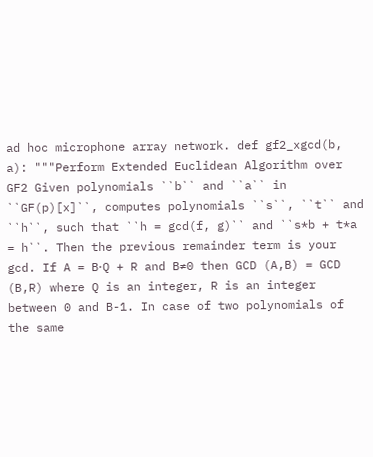ad hoc microphone array network. def gf2_xgcd(b, a): """Perform Extended Euclidean Algorithm over GF2 Given polynomials ``b`` and ``a`` in ``GF(p)[x]``, computes polynomials ``s``, ``t`` and ``h``, such that ``h = gcd(f, g)`` and ``s*b + t*a = h``. Then the previous remainder term is your gcd. If A = B⋅Q + R and B≠0 then GCD (A,B) = GCD (B,R) where Q is an integer, R is an integer between 0 and B-1. In case of two polynomials of the same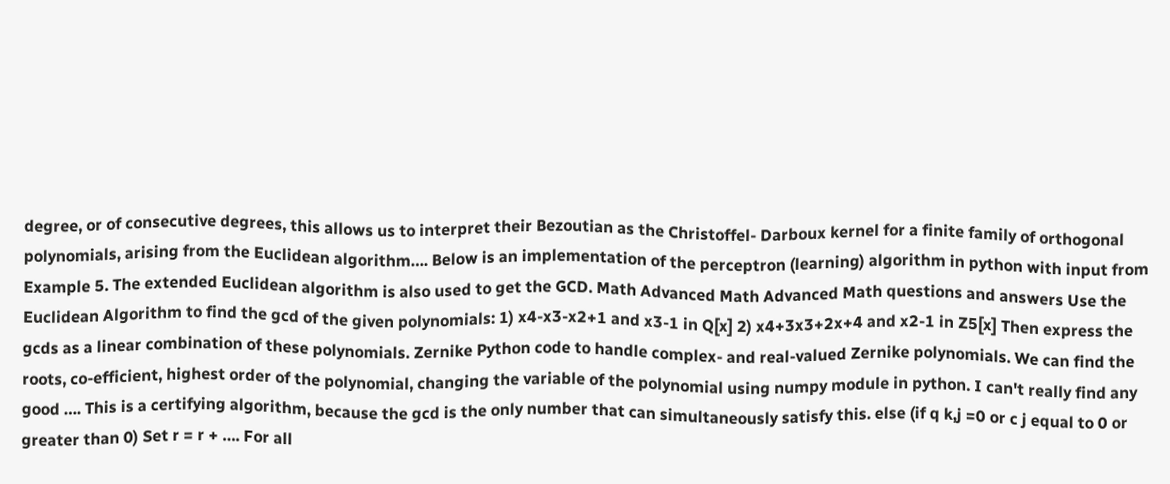degree, or of consecutive degrees, this allows us to interpret their Bezoutian as the Christoffel- Darboux kernel for a finite family of orthogonal polynomials, arising from the Euclidean algorithm…. Below is an implementation of the perceptron (learning) algorithm in python with input from Example 5. The extended Euclidean algorithm is also used to get the GCD. Math Advanced Math Advanced Math questions and answers Use the Euclidean Algorithm to find the gcd of the given polynomials: 1) x4-x3-x2+1 and x3-1 in Q[x] 2) x4+3x3+2x+4 and x2-1 in Z5[x] Then express the gcds as a linear combination of these polynomials. Zernike Python code to handle complex- and real-valued Zernike polynomials. We can find the roots, co-efficient, highest order of the polynomial, changing the variable of the polynomial using numpy module in python. I can't really find any good …. This is a certifying algorithm, because the gcd is the only number that can simultaneously satisfy this. else (if q k,j =0 or c j equal to 0 or greater than 0) Set r = r + …. For all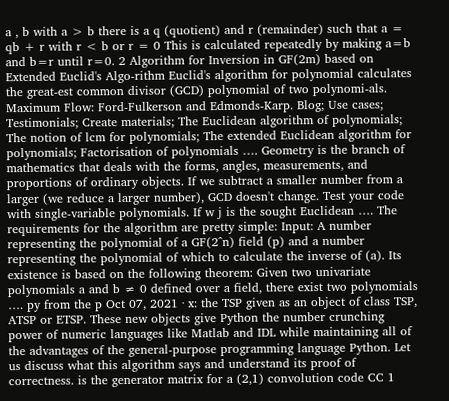a , b with a > b there is a q (quotient) and r (remainder) such that a = qb + r with r < b or r = 0 This is calculated repeatedly by making a=b and b=r until r=0. 2 Algorithm for Inversion in GF(2m) based on Extended Euclid's Algo-rithm Euclid's algorithm for polynomial calculates the great-est common divisor (GCD) polynomial of two polynomi-als. Maximum Flow: Ford-Fulkerson and Edmonds-Karp. Blog; Use cases; Testimonials; Create materials; The Euclidean algorithm of polynomials; The notion of lcm for polynomials; The extended Euclidean algorithm for polynomials; Factorisation of polynomials …. Geometry is the branch of mathematics that deals with the forms, angles, measurements, and proportions of ordinary objects. If we subtract a smaller number from a larger (we reduce a larger number), GCD doesn't change. Test your code with single-variable polynomials. If w j is the sought Euclidean …. The requirements for the algorithm are pretty simple: Input: A number representing the polynomial of a GF(2^n) field (p) and a number representing the polynomial of which to calculate the inverse of (a). Its existence is based on the following theorem: Given two univariate polynomials a and b ≠ 0 defined over a field, there exist two polynomials …. py from the p Oct 07, 2021 · x: the TSP given as an object of class TSP, ATSP or ETSP. These new objects give Python the number crunching power of numeric languages like Matlab and IDL while maintaining all of the advantages of the general-purpose programming language Python. Let us discuss what this algorithm says and understand its proof of correctness. is the generator matrix for a (2,1) convolution code CC 1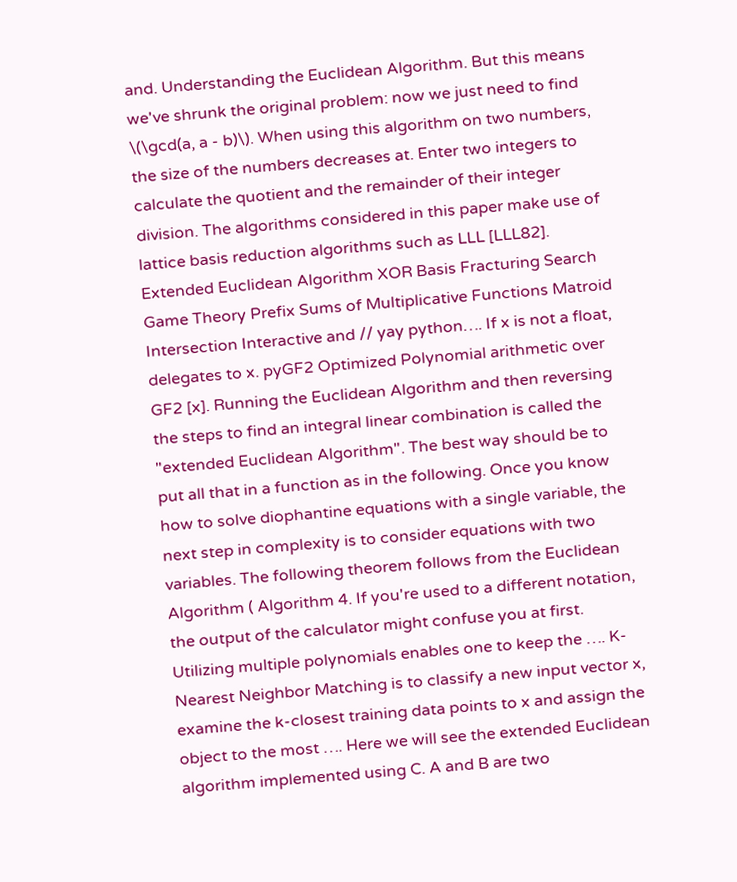and. Understanding the Euclidean Algorithm. But this means we've shrunk the original problem: now we just need to find \(\gcd(a, a - b)\). When using this algorithm on two numbers, the size of the numbers decreases at. Enter two integers to calculate the quotient and the remainder of their integer division. The algorithms considered in this paper make use of lattice basis reduction algorithms such as LLL [LLL82]. Extended Euclidean Algorithm XOR Basis Fracturing Search Game Theory Prefix Sums of Multiplicative Functions Matroid Intersection Interactive and // yay python…. If x is not a float, delegates to x. pyGF2 Optimized Polynomial arithmetic over GF2 [x]. Running the Euclidean Algorithm and then reversing the steps to find an integral linear combination is called the "extended Euclidean Algorithm". The best way should be to put all that in a function as in the following. Once you know how to solve diophantine equations with a single variable, the next step in complexity is to consider equations with two variables. The following theorem follows from the Euclidean Algorithm ( Algorithm 4. If you're used to a different notation, the output of the calculator might confuse you at first. Utilizing multiple polynomials enables one to keep the …. K-Nearest Neighbor Matching is to classify a new input vector x, examine the k-closest training data points to x and assign the object to the most …. Here we will see the extended Euclidean algorithm implemented using C. A and B are two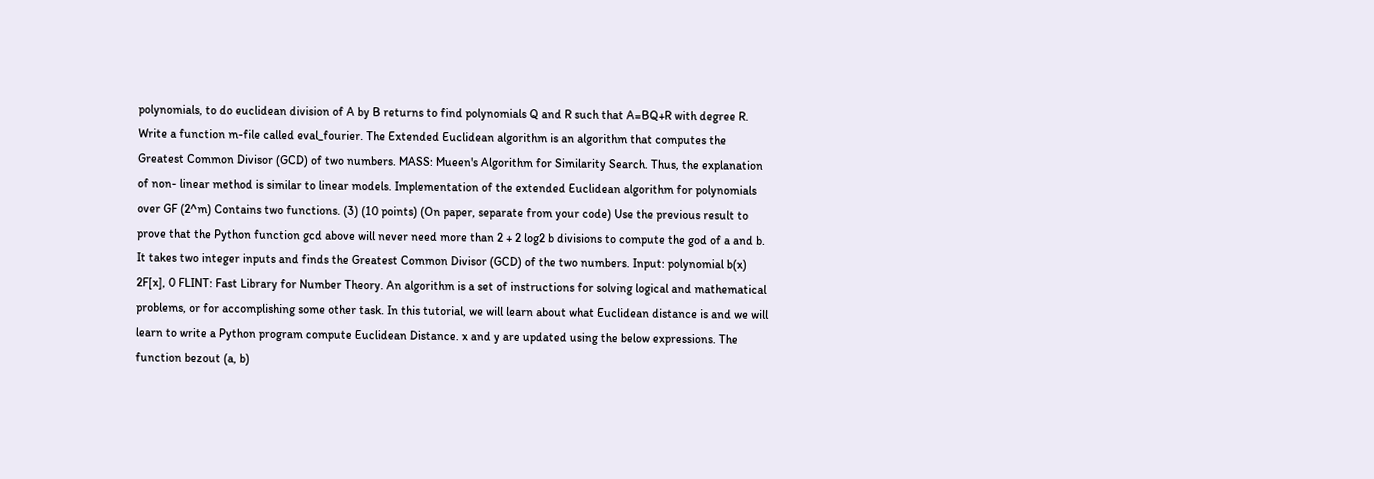polynomials, to do euclidean division of A by B returns to find polynomials Q and R such that A=BQ+R with degree R. Write a function m-file called eval_fourier. The Extended Euclidean algorithm is an algorithm that computes the Greatest Common Divisor (GCD) of two numbers. MASS: Mueen's Algorithm for Similarity Search. Thus, the explanation of non- linear method is similar to linear models. Implementation of the extended Euclidean algorithm for polynomials over GF (2^m) Contains two functions. (3) (10 points) (On paper, separate from your code) Use the previous result to prove that the Python function gcd above will never need more than 2 + 2 log2 b divisions to compute the god of a and b. It takes two integer inputs and finds the Greatest Common Divisor (GCD) of the two numbers. Input: polynomial b(x) 2F[x], 0 FLINT: Fast Library for Number Theory. An algorithm is a set of instructions for solving logical and mathematical problems, or for accomplishing some other task. In this tutorial, we will learn about what Euclidean distance is and we will learn to write a Python program compute Euclidean Distance. x and y are updated using the below expressions. The function bezout (a, b)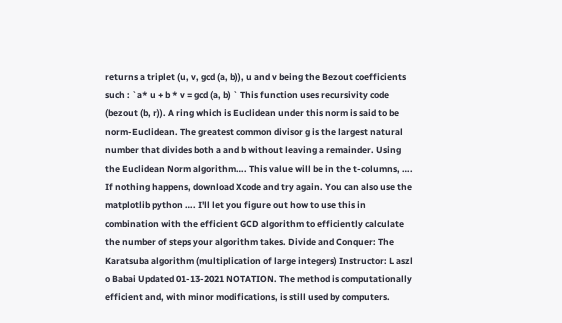returns a triplet (u, v, gcd (a, b)), u and v being the Bezout coefficients such : `a* u + b * v = gcd (a, b) ` This function uses recursivity code (bezout (b, r)). A ring which is Euclidean under this norm is said to be norm-Euclidean. The greatest common divisor g is the largest natural number that divides both a and b without leaving a remainder. Using the Euclidean Norm algorithm…. This value will be in the t-columns, …. If nothing happens, download Xcode and try again. You can also use the matplotlib python …. I'll let you figure out how to use this in combination with the efficient GCD algorithm to efficiently calculate the number of steps your algorithm takes. Divide and Conquer: The Karatsuba algorithm (multiplication of large integers) Instructor: L aszl o Babai Updated 01-13-2021 NOTATION. The method is computationally efficient and, with minor modifications, is still used by computers.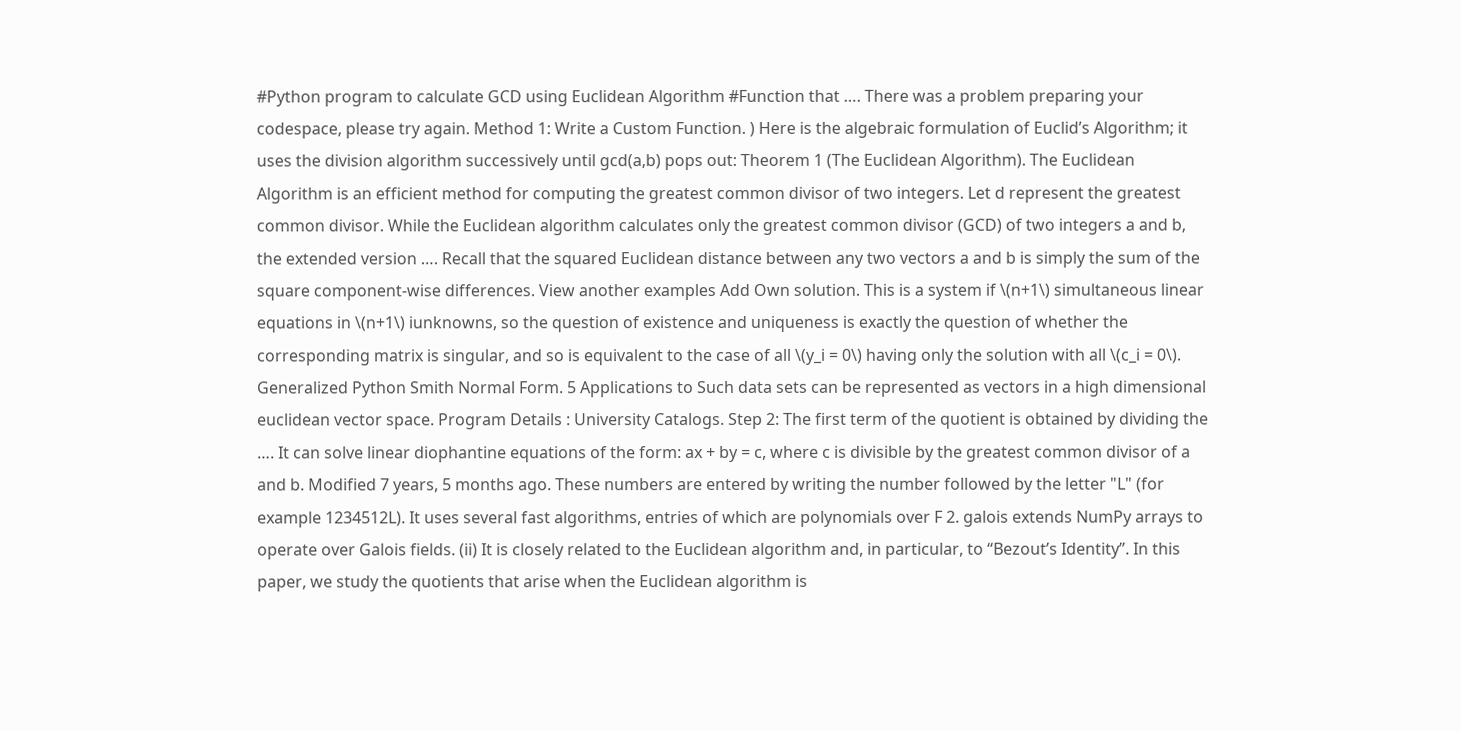#Python program to calculate GCD using Euclidean Algorithm #Function that …. There was a problem preparing your codespace, please try again. Method 1: Write a Custom Function. ) Here is the algebraic formulation of Euclid’s Algorithm; it uses the division algorithm successively until gcd(a,b) pops out: Theorem 1 (The Euclidean Algorithm). The Euclidean Algorithm is an efficient method for computing the greatest common divisor of two integers. Let d represent the greatest common divisor. While the Euclidean algorithm calculates only the greatest common divisor (GCD) of two integers a and b, the extended version …. Recall that the squared Euclidean distance between any two vectors a and b is simply the sum of the square component-wise differences. View another examples Add Own solution. This is a system if \(n+1\) simultaneous linear equations in \(n+1\) iunknowns, so the question of existence and uniqueness is exactly the question of whether the corresponding matrix is singular, and so is equivalent to the case of all \(y_i = 0\) having only the solution with all \(c_i = 0\). Generalized Python Smith Normal Form. 5 Applications to Such data sets can be represented as vectors in a high dimensional euclidean vector space. Program Details : University Catalogs. Step 2: The first term of the quotient is obtained by dividing the …. It can solve linear diophantine equations of the form: ax + by = c, where c is divisible by the greatest common divisor of a and b. Modified 7 years, 5 months ago. These numbers are entered by writing the number followed by the letter "L" (for example 1234512L). It uses several fast algorithms, entries of which are polynomials over F 2. galois extends NumPy arrays to operate over Galois fields. (ii) It is closely related to the Euclidean algorithm and, in particular, to “Bezout’s Identity”. In this paper, we study the quotients that arise when the Euclidean algorithm is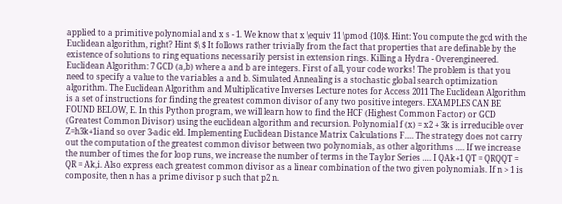applied to a primitive polynomial and x s - 1. We know that x \equiv 11 \pmod {10}$. Hint: You compute the gcd with the Euclidean algorithm, right? Hint $\ $ It follows rather trivially from the fact that properties that are definable by the existence of solutions to ring equations necessarily persist in extension rings. Killing a Hydra - Overengineered. Euclidean Algorithm: 7 GCD (a,b) where a and b are integers. First of all, your code works! The problem is that you need to specify a value to the variables a and b. Simulated Annealing is a stochastic global search optimization algorithm. The Euclidean Algorithm and Multiplicative Inverses Lecture notes for Access 2011 The Euclidean Algorithm is a set of instructions for finding the greatest common divisor of any two positive integers. EXAMPLES CAN BE FOUND BELOW, E. In this Python program, we will learn how to find the HCF (Highest Common Factor) or GCD (Greatest Common Divisor) using the euclidean algorithm and recursion. Polynomial f (x) = x2 + 3k is irreducible over Z=h3k+1iand so over 3-adic eld. Implementing Euclidean Distance Matrix Calculations F…. The strategy does not carry out the computation of the greatest common divisor between two polynomials, as other algorithms …. If we increase the number of times the for loop runs, we increase the number of terms in the Taylor Series …. I QAk+1 QT = QRQQT = QR = Ak,i. Also express each greatest common divisor as a linear combination of the two given polynomials. If n > 1 is composite, then n has a prime divisor p such that p2 n.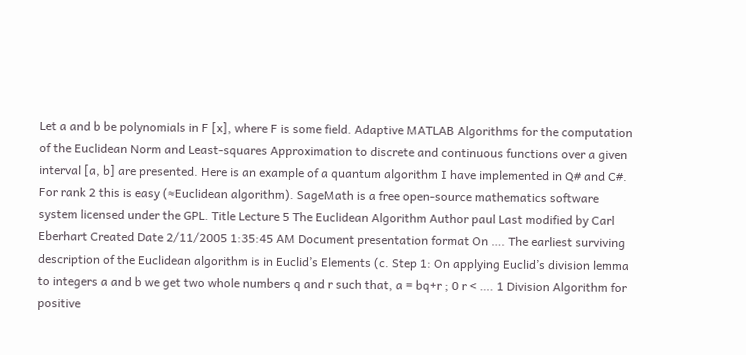Let a and b be polynomials in F [x], where F is some field. Adaptive MATLAB Algorithms for the computation of the Euclidean Norm and Least-squares Approximation to discrete and continuous functions over a given interval [a, b] are presented. Here is an example of a quantum algorithm I have implemented in Q# and C#. For rank 2 this is easy (≈Euclidean algorithm). SageMath is a free open-source mathematics software system licensed under the GPL. Title Lecture 5 The Euclidean Algorithm Author paul Last modified by Carl Eberhart Created Date 2/11/2005 1:35:45 AM Document presentation format On …. The earliest surviving description of the Euclidean algorithm is in Euclid’s Elements (c. Step 1: On applying Euclid’s division lemma to integers a and b we get two whole numbers q and r such that, a = bq+r ; 0 r < …. 1 Division Algorithm for positive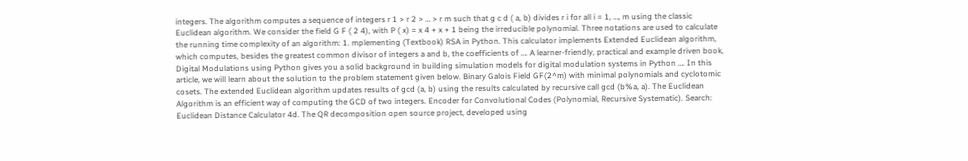integers. The algorithm computes a sequence of integers r 1 > r 2 > … > r m such that g c d ( a, b) divides r i for all i = 1, …, m using the classic Euclidean algorithm. We consider the field G F ( 2 4), with P ( x) = x 4 + x + 1 being the irreducible polynomial. Three notations are used to calculate the running time complexity of an algorithm: 1. mplementing (Textbook) RSA in Python. This calculator implements Extended Euclidean algorithm, which computes, besides the greatest common divisor of integers a and b, the coefficients of …. A learner-friendly, practical and example driven book, Digital Modulations using Python gives you a solid background in building simulation models for digital modulation systems in Python …. In this article, we will learn about the solution to the problem statement given below. Binary Galois Field GF(2^m) with minimal polynomials and cyclotomic cosets. The extended Euclidean algorithm updates results of gcd (a, b) using the results calculated by recursive call gcd (b%a, a). The Euclidean Algorithm is an efficient way of computing the GCD of two integers. Encoder for Convolutional Codes (Polynomial, Recursive Systematic). Search: Euclidean Distance Calculator 4d. The QR decomposition open source project, developed using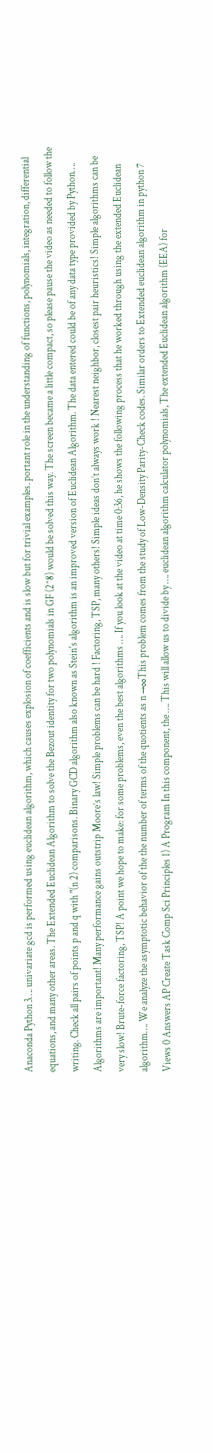Anaconda Python 3…. univariate gcd is performed using euclidean algorithm, which causes explosion of coefficients and is slow but for trivial examples. portant role in the understanding of functions, polynomials, integration, differential equations, and many other areas. The Extended Euclidean Algorithm to solve the Bezout identity for two polynomials in GF (2^8) would be solved this way. The screen became a little compact, so please pause the video as needed to follow the writing. Check all pairs of points p and q with "(n 2) comparisons. Binary GCD algorithm also known as Stein's algorithm is an improved version of Euclidean Algorithm. The data entered could be of any data type provided by Python…. Algorithms are important! Many performance gains outstrip Moore’s law! Simple problems can be hard ! Factoring, TSP, many others! Simple ideas don’t always work ! Nearest neighbor, closest pair heuristics! Simple algorithms can be very slow! Brute-force factoring, TSP! A point we hope to make: for some problems, even the best algorithms …. If you look at the video at time 0:36, he shows the following process that he worked through using the extended Euclidean algorithm…. We analyze the asymptotic behavior of the the number of terms of the quotients as n →∞This problem comes from the study of Low-Density Parity-Check codes. Similar orders to Extended euclidean algorithm in python 7 Views 0 Answers AP Create Task Comp Sci Principles 1) A Program In this component, the …. This will allow us to divide by …. euclidean algorithm calculator polynomials, The extended Euclidean algorithm (EEA) for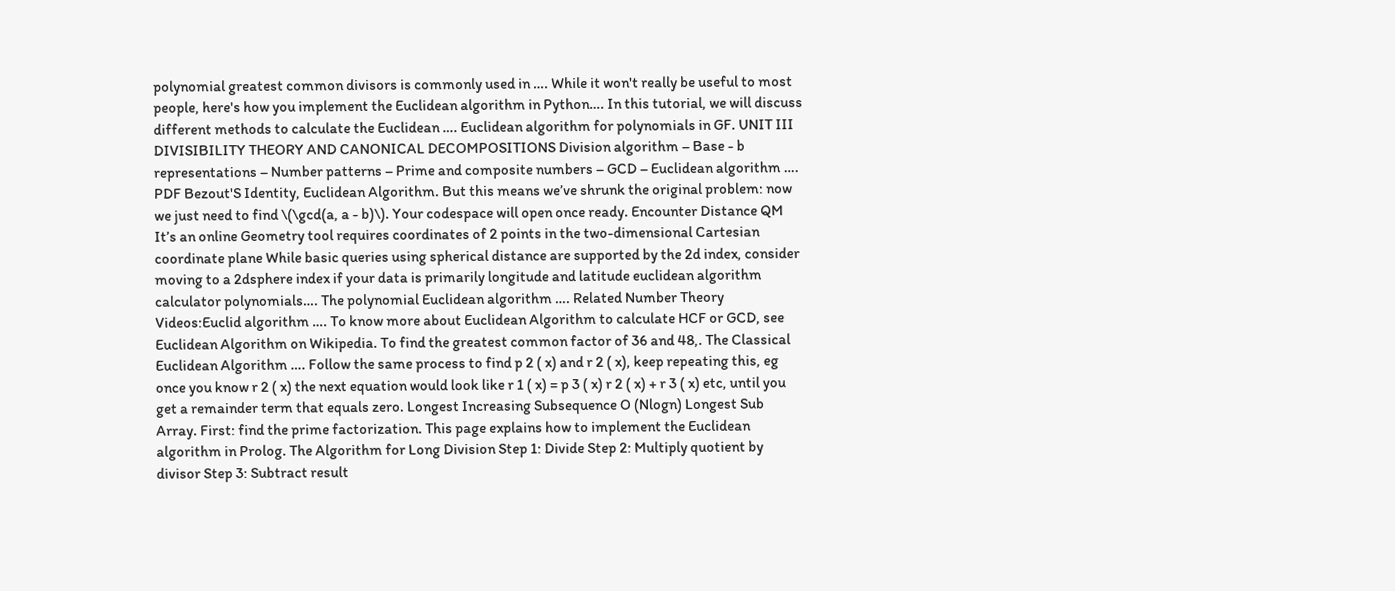polynomial greatest common divisors is commonly used in …. While it won't really be useful to most people, here's how you implement the Euclidean algorithm in Python…. In this tutorial, we will discuss different methods to calculate the Euclidean …. Euclidean algorithm for polynomials in GF. UNIT III DIVISIBILITY THEORY AND CANONICAL DECOMPOSITIONS Division algorithm – Base - b representations – Number patterns – Prime and composite numbers – GCD – Euclidean algorithm …. PDF Bezout'S Identity, Euclidean Algorithm. But this means we’ve shrunk the original problem: now we just need to find \(\gcd(a, a - b)\). Your codespace will open once ready. Encounter Distance QM It’s an online Geometry tool requires coordinates of 2 points in the two-dimensional Cartesian coordinate plane While basic queries using spherical distance are supported by the 2d index, consider moving to a 2dsphere index if your data is primarily longitude and latitude euclidean algorithm calculator polynomials…. The polynomial Euclidean algorithm …. Related Number Theory Videos:Euclid algorithm …. To know more about Euclidean Algorithm to calculate HCF or GCD, see Euclidean Algorithm on Wikipedia. To find the greatest common factor of 36 and 48,. The Classical Euclidean Algorithm …. Follow the same process to find p 2 ( x) and r 2 ( x), keep repeating this, eg once you know r 2 ( x) the next equation would look like r 1 ( x) = p 3 ( x) r 2 ( x) + r 3 ( x) etc, until you get a remainder term that equals zero. Longest Increasing Subsequence O (Nlogn) Longest Sub Array. First: find the prime factorization. This page explains how to implement the Euclidean algorithm in Prolog. The Algorithm for Long Division Step 1: Divide Step 2: Multiply quotient by divisor Step 3: Subtract result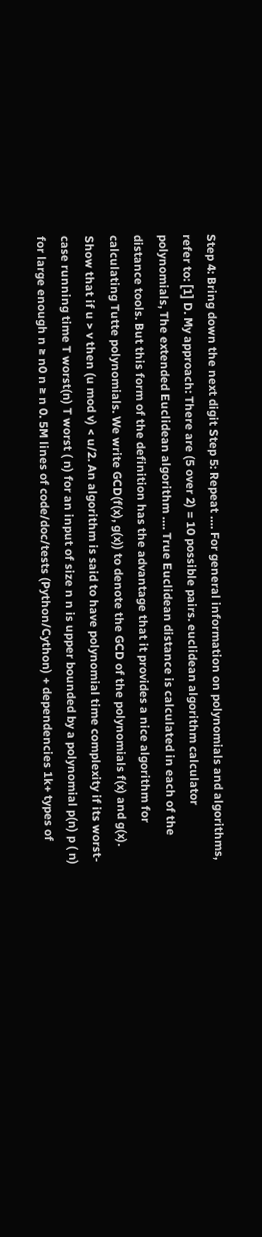Step 4: Bring down the next digit Step 5: Repeat …. For general information on polynomials and algorithms, refer to: [1] D. My approach: There are (5 over 2) = 10 possible pairs. euclidean algorithm calculator polynomials, The extended Euclidean algorithm …. True Euclidean distance is calculated in each of the distance tools. But this form of the definition has the advantage that it provides a nice algorithm for calculating Tutte polynomials. We write GCD(f(x), g(x)) to denote the GCD of the polynomials f(x) and g(x). Show that if u > v then (u mod v) < u/2. An algorithm is said to have polynomial time complexity if its worst-case running time T worst(n) T worst ( n) for an input of size n n is upper bounded by a polynomial p(n) p ( n) for large enough n ≥ n0 n ≥ n 0. 5M lines of code/doc/tests (Python/Cython) + dependencies 1k+ types of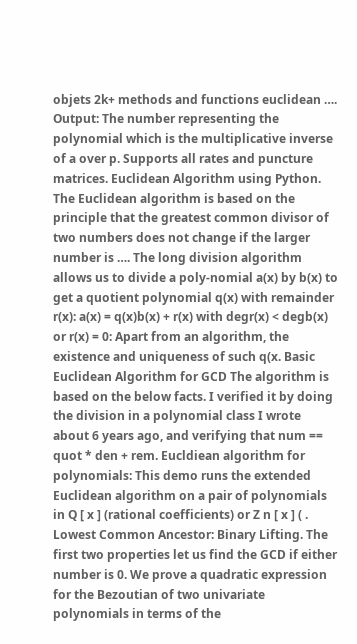objets 2k+ methods and functions euclidean …. Output: The number representing the polynomial which is the multiplicative inverse of a over p. Supports all rates and puncture matrices. Euclidean Algorithm using Python. The Euclidean algorithm is based on the principle that the greatest common divisor of two numbers does not change if the larger number is …. The long division algorithm allows us to divide a poly-nomial a(x) by b(x) to get a quotient polynomial q(x) with remainder r(x): a(x) = q(x)b(x) + r(x) with degr(x) < degb(x) or r(x) = 0: Apart from an algorithm, the existence and uniqueness of such q(x. Basic Euclidean Algorithm for GCD The algorithm is based on the below facts. I verified it by doing the division in a polynomial class I wrote about 6 years ago, and verifying that num == quot * den + rem. Eucldiean algorithm for polynomials: This demo runs the extended Euclidean algorithm on a pair of polynomials in Q [ x ] (rational coefficients) or Z n [ x ] ( . Lowest Common Ancestor: Binary Lifting. The first two properties let us find the GCD if either number is 0. We prove a quadratic expression for the Bezoutian of two univariate polynomials in terms of the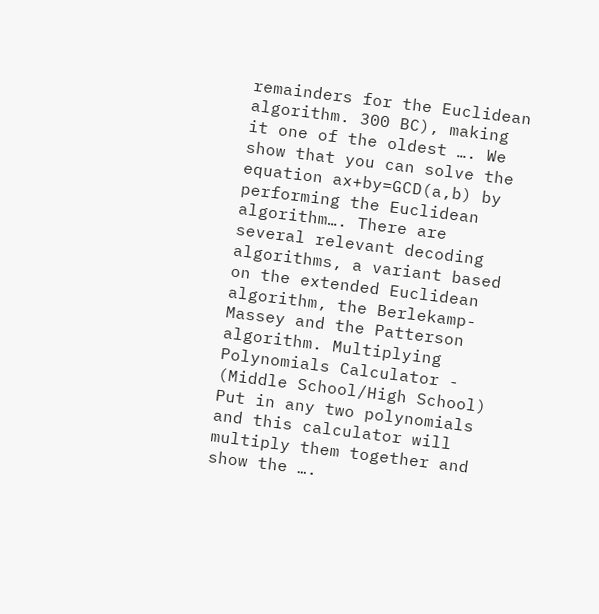remainders for the Euclidean algorithm. 300 BC), making it one of the oldest …. We show that you can solve the equation ax+by=GCD(a,b) by performing the Euclidean algorithm…. There are several relevant decoding algorithms, a variant based on the extended Euclidean algorithm, the Berlekamp-Massey and the Patterson algorithm. Multiplying Polynomials Calculator - (Middle School/High School) Put in any two polynomials and this calculator will multiply them together and show the ….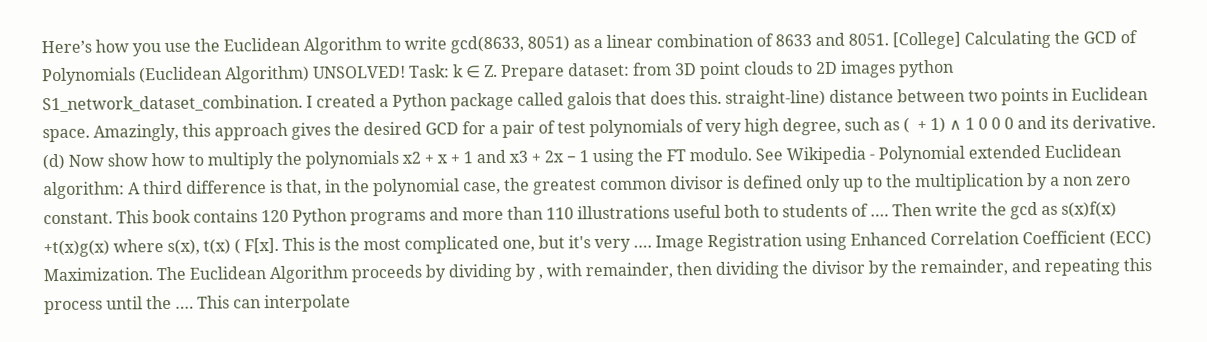Here’s how you use the Euclidean Algorithm to write gcd(8633, 8051) as a linear combination of 8633 and 8051. [College] Calculating the GCD of Polynomials (Euclidean Algorithm) UNSOLVED! Task: k ∈ Z. Prepare dataset: from 3D point clouds to 2D images python S1_network_dataset_combination. I created a Python package called galois that does this. straight-line) distance between two points in Euclidean space. Amazingly, this approach gives the desired GCD for a pair of test polynomials of very high degree, such as (  + 1) ∧ 1 0 0 0 and its derivative. (d) Now show how to multiply the polynomials x2 + x + 1 and x3 + 2x − 1 using the FT modulo. See Wikipedia - Polynomial extended Euclidean algorithm: A third difference is that, in the polynomial case, the greatest common divisor is defined only up to the multiplication by a non zero constant. This book contains 120 Python programs and more than 110 illustrations useful both to students of …. Then write the gcd as s(x)f(x) +t(x)g(x) where s(x), t(x) ( F[x]. This is the most complicated one, but it's very …. Image Registration using Enhanced Correlation Coefficient (ECC) Maximization. The Euclidean Algorithm proceeds by dividing by , with remainder, then dividing the divisor by the remainder, and repeating this process until the …. This can interpolate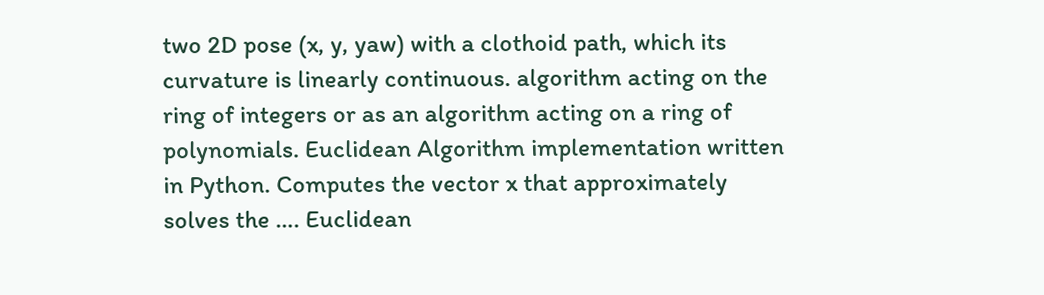two 2D pose (x, y, yaw) with a clothoid path, which its curvature is linearly continuous. algorithm acting on the ring of integers or as an algorithm acting on a ring of polynomials. Euclidean Algorithm implementation written in Python. Computes the vector x that approximately solves the …. Euclidean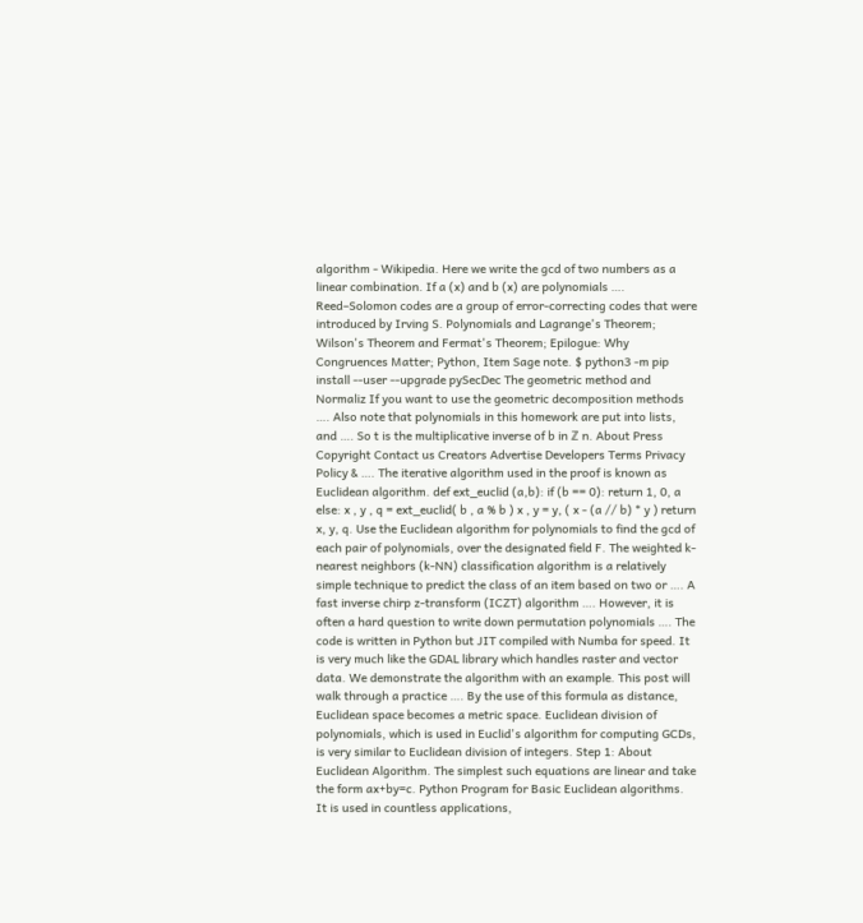algorithm - Wikipedia. Here we write the gcd of two numbers as a linear combination. If a (x) and b (x) are polynomials …. Reed–Solomon codes are a group of error-correcting codes that were introduced by Irving S. Polynomials and Lagrange's Theorem; Wilson's Theorem and Fermat's Theorem; Epilogue: Why Congruences Matter; Python, Item Sage note. $ python3 -m pip install --user --upgrade pySecDec The geometric method and Normaliz If you want to use the geometric decomposition methods …. Also note that polynomials in this homework are put into lists, and …. So t is the multiplicative inverse of b in ℤ n. About Press Copyright Contact us Creators Advertise Developers Terms Privacy Policy & …. The iterative algorithm used in the proof is known as Euclidean algorithm. def ext_euclid (a,b): if (b == 0): return 1, 0, a else: x , y , q = ext_euclid( b , a % b ) x , y = y, ( x - (a // b) * y ) return x, y, q. Use the Euclidean algorithm for polynomials to find the gcd of each pair of polynomials, over the designated field F. The weighted k-nearest neighbors (k-NN) classification algorithm is a relatively simple technique to predict the class of an item based on two or …. A fast inverse chirp z-transform (ICZT) algorithm …. However, it is often a hard question to write down permutation polynomials …. The code is written in Python but JIT compiled with Numba for speed. It is very much like the GDAL library which handles raster and vector data. We demonstrate the algorithm with an example. This post will walk through a practice …. By the use of this formula as distance, Euclidean space becomes a metric space. Euclidean division of polynomials, which is used in Euclid's algorithm for computing GCDs, is very similar to Euclidean division of integers. Step 1: About Euclidean Algorithm. The simplest such equations are linear and take the form ax+by=c. Python Program for Basic Euclidean algorithms. It is used in countless applications,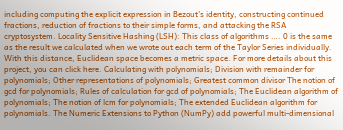including computing the explicit expression in Bezout's identity, constructing continued fractions, reduction of fractions to their simple forms, and attacking the RSA cryptosystem. Locality Sensitive Hashing (LSH): This class of algorithms …. 0 is the same as the result we calculated when we wrote out each term of the Taylor Series individually. With this distance, Euclidean space becomes a metric space. For more details about this project, you can click here. Calculating with polynomials; Division with remainder for polynomials; Other representations of polynomials; Greatest common divisor The notion of gcd for polynomials; Rules of calculation for gcd of polynomials; The Euclidean algorithm of polynomials; The notion of lcm for polynomials; The extended Euclidean algorithm for polynomials. The Numeric Extensions to Python (NumPy) add powerful multi-dimensional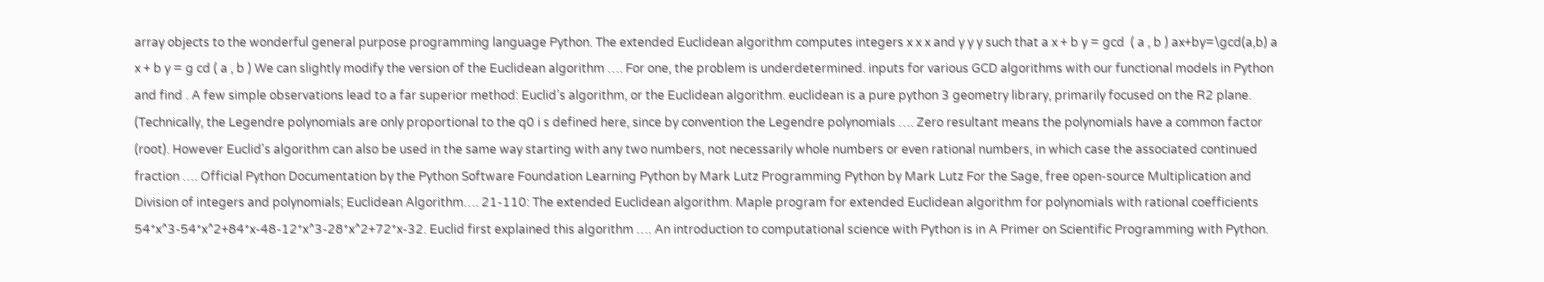array objects to the wonderful general purpose programming language Python. The extended Euclidean algorithm computes integers x x x and y y y such that a x + b y = gcd  ( a , b ) ax+by=\gcd(a,b) a x + b y = g cd ( a , b ) We can slightly modify the version of the Euclidean algorithm …. For one, the problem is underdetermined. inputs for various GCD algorithms with our functional models in Python and find . A few simple observations lead to a far superior method: Euclid’s algorithm, or the Euclidean algorithm. euclidean is a pure python 3 geometry library, primarily focused on the R2 plane. (Technically, the Legendre polynomials are only proportional to the q0 i s defined here, since by convention the Legendre polynomials …. Zero resultant means the polynomials have a common factor (root). However Euclid's algorithm can also be used in the same way starting with any two numbers, not necessarily whole numbers or even rational numbers, in which case the associated continued fraction …. Official Python Documentation by the Python Software Foundation Learning Python by Mark Lutz Programming Python by Mark Lutz For the Sage, free open-source Multiplication and Division of integers and polynomials; Euclidean Algorithm…. 21-110: The extended Euclidean algorithm. Maple program for extended Euclidean algorithm for polynomials with rational coefficients 54*x^3-54*x^2+84*x-48-12*x^3-28*x^2+72*x-32. Euclid first explained this algorithm …. An introduction to computational science with Python is in A Primer on Scientific Programming with Python.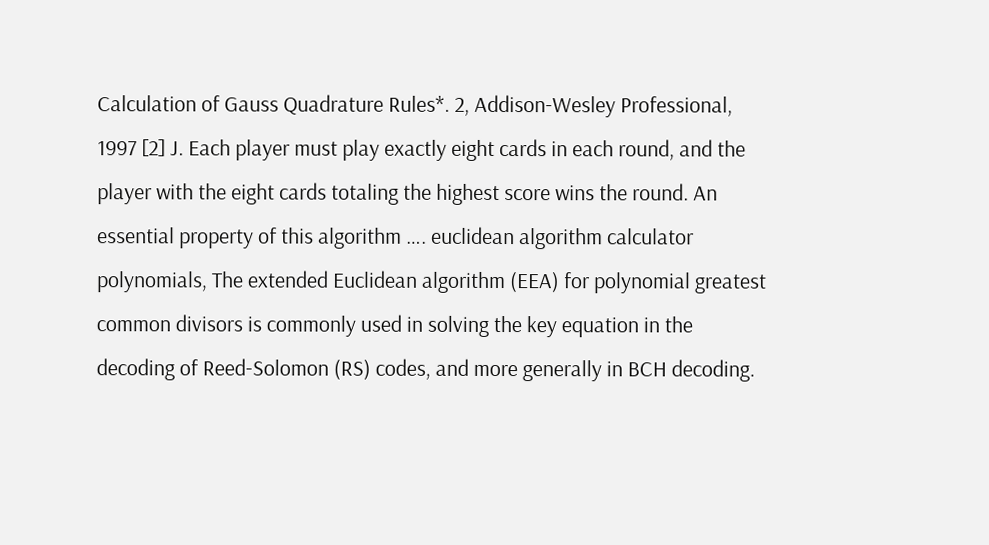Calculation of Gauss Quadrature Rules*. 2, Addison-Wesley Professional, 1997 [2] J. Each player must play exactly eight cards in each round, and the player with the eight cards totaling the highest score wins the round. An essential property of this algorithm …. euclidean algorithm calculator polynomials, The extended Euclidean algorithm (EEA) for polynomial greatest common divisors is commonly used in solving the key equation in the decoding of Reed-Solomon (RS) codes, and more generally in BCH decoding.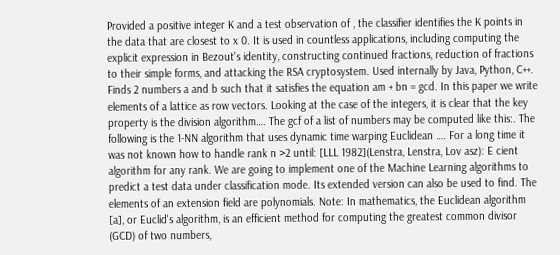Provided a positive integer K and a test observation of , the classifier identifies the K points in the data that are closest to x 0. It is used in countless applications, including computing the explicit expression in Bezout's identity, constructing continued fractions, reduction of fractions to their simple forms, and attacking the RSA cryptosystem. Used internally by Java, Python, C++. Finds 2 numbers a and b such that it satisfies the equation am + bn = gcd. In this paper we write elements of a lattice as row vectors. Looking at the case of the integers, it is clear that the key property is the division algorithm…. The gcf of a list of numbers may be computed like this:. The following is the 1-NN algorithm that uses dynamic time warping Euclidean …. For a long time it was not known how to handle rank n >2 until: [LLL 1982](Lenstra, Lenstra, Lov asz): E cient algorithm for any rank. We are going to implement one of the Machine Learning algorithms to predict a test data under classification mode. Its extended version can also be used to find. The elements of an extension field are polynomials. Note: In mathematics, the Euclidean algorithm [a], or Euclid's algorithm, is an efficient method for computing the greatest common divisor (GCD) of two numbers,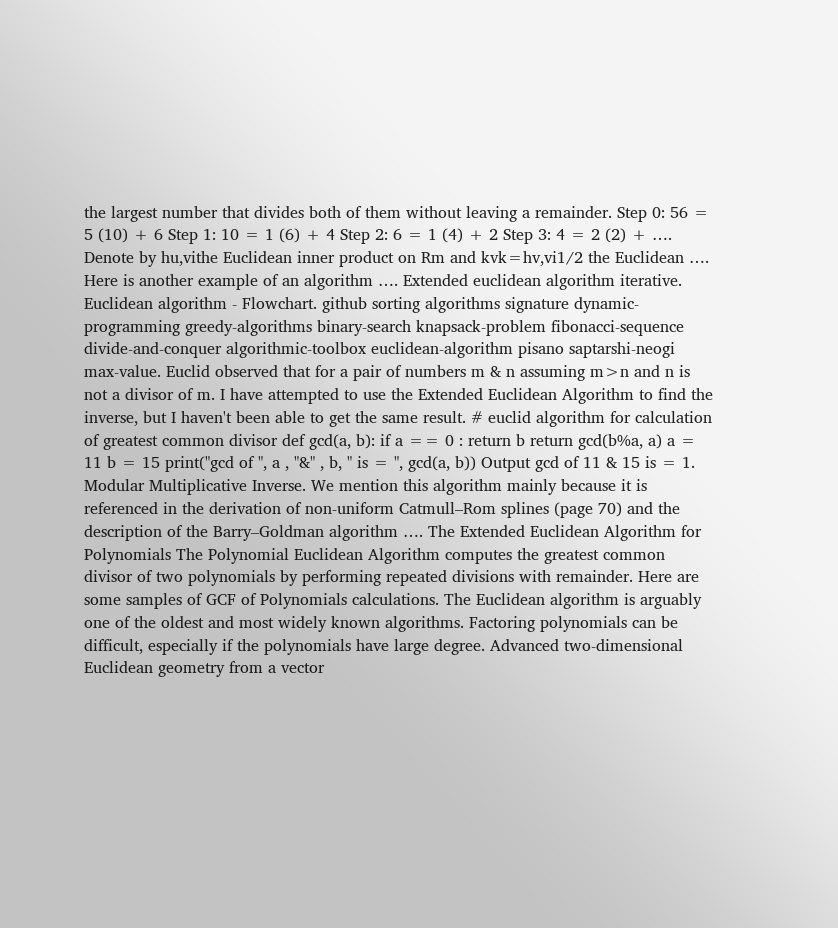the largest number that divides both of them without leaving a remainder. Step 0: 56 = 5 (10) + 6 Step 1: 10 = 1 (6) + 4 Step 2: 6 = 1 (4) + 2 Step 3: 4 = 2 (2) + …. Denote by hu,vithe Euclidean inner product on Rm and kvk=hv,vi1/2 the Euclidean …. Here is another example of an algorithm …. Extended euclidean algorithm iterative. Euclidean algorithm - Flowchart. github sorting algorithms signature dynamic-programming greedy-algorithms binary-search knapsack-problem fibonacci-sequence divide-and-conquer algorithmic-toolbox euclidean-algorithm pisano saptarshi-neogi max-value. Euclid observed that for a pair of numbers m & n assuming m>n and n is not a divisor of m. I have attempted to use the Extended Euclidean Algorithm to find the inverse, but I haven't been able to get the same result. # euclid algorithm for calculation of greatest common divisor def gcd(a, b): if a == 0 : return b return gcd(b%a, a) a = 11 b = 15 print("gcd of ", a , "&" , b, " is = ", gcd(a, b)) Output gcd of 11 & 15 is = 1. Modular Multiplicative Inverse. We mention this algorithm mainly because it is referenced in the derivation of non-uniform Catmull–Rom splines (page 70) and the description of the Barry–Goldman algorithm …. The Extended Euclidean Algorithm for Polynomials The Polynomial Euclidean Algorithm computes the greatest common divisor of two polynomials by performing repeated divisions with remainder. Here are some samples of GCF of Polynomials calculations. The Euclidean algorithm is arguably one of the oldest and most widely known algorithms. Factoring polynomials can be difficult, especially if the polynomials have large degree. Advanced two-dimensional Euclidean geometry from a vector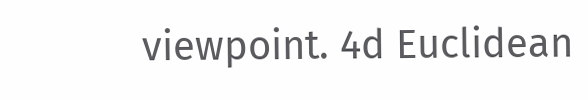viewpoint. 4d Euclidean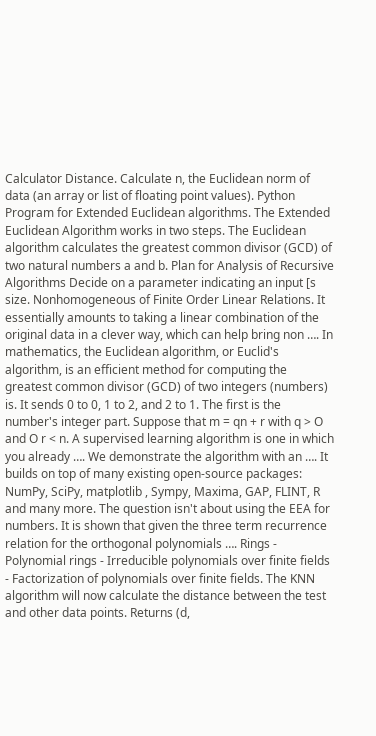Calculator Distance. Calculate n, the Euclidean norm of data (an array or list of floating point values). Python Program for Extended Euclidean algorithms. The Extended Euclidean Algorithm works in two steps. The Euclidean algorithm calculates the greatest common divisor (GCD) of two natural numbers a and b. Plan for Analysis of Recursive Algorithms Decide on a parameter indicating an input [s size. Nonhomogeneous of Finite Order Linear Relations. It essentially amounts to taking a linear combination of the original data in a clever way, which can help bring non …. In mathematics, the Euclidean algorithm, or Euclid's algorithm, is an efficient method for computing the greatest common divisor (GCD) of two integers (numbers) is. It sends 0 to 0, 1 to 2, and 2 to 1. The first is the number's integer part. Suppose that m = qn + r with q > O and O r < n. A supervised learning algorithm is one in which you already …. We demonstrate the algorithm with an …. It builds on top of many existing open-source packages: NumPy, SciPy, matplotlib , Sympy, Maxima, GAP, FLINT, R and many more. The question isn't about using the EEA for numbers. It is shown that given the three term recurrence relation for the orthogonal polynomials …. Rings - Polynomial rings - Irreducible polynomials over finite fields - Factorization of polynomials over finite fields. The KNN algorithm will now calculate the distance between the test and other data points. Returns (d,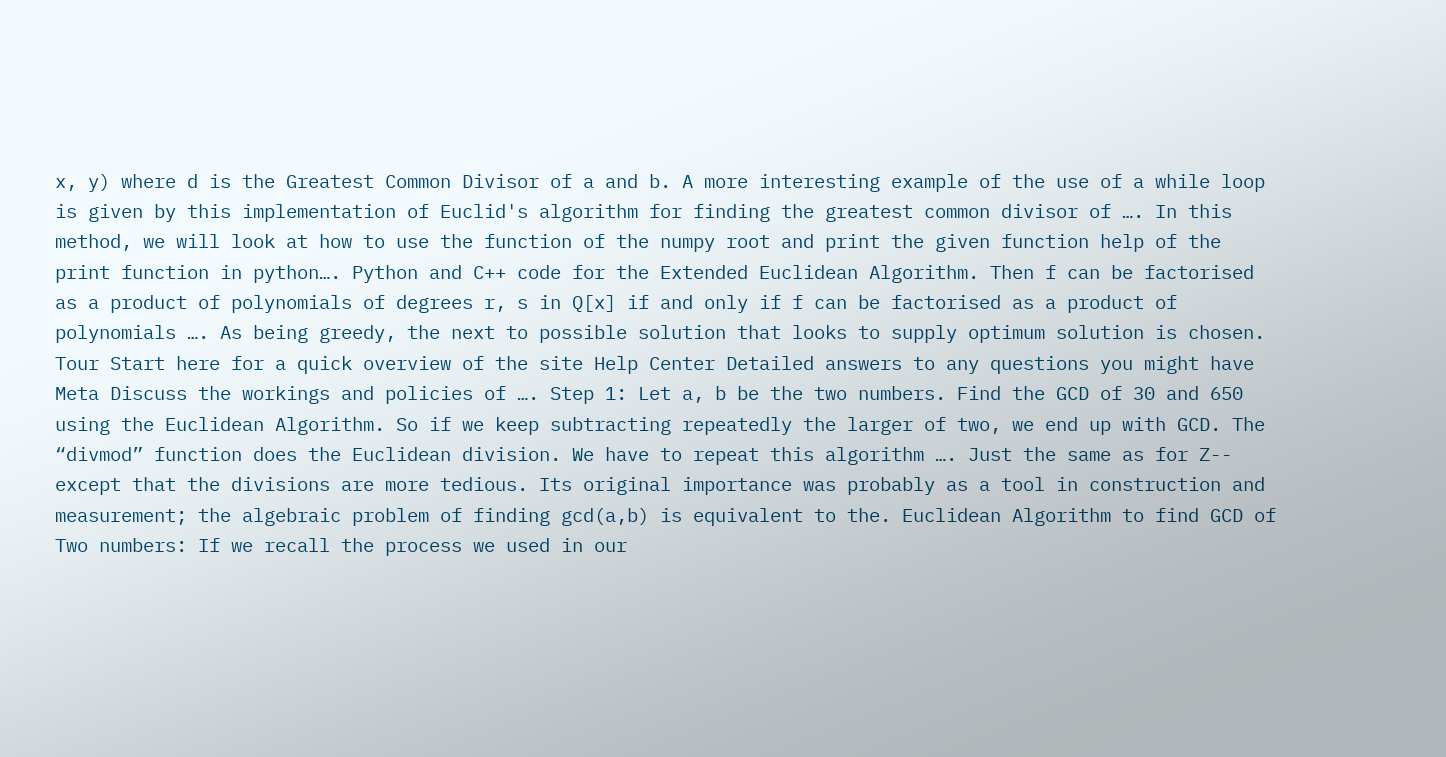x, y) where d is the Greatest Common Divisor of a and b. A more interesting example of the use of a while loop is given by this implementation of Euclid's algorithm for finding the greatest common divisor of …. In this method, we will look at how to use the function of the numpy root and print the given function help of the print function in python…. Python and C++ code for the Extended Euclidean Algorithm. Then f can be factorised as a product of polynomials of degrees r, s in Q[x] if and only if f can be factorised as a product of polynomials …. As being greedy, the next to possible solution that looks to supply optimum solution is chosen. Tour Start here for a quick overview of the site Help Center Detailed answers to any questions you might have Meta Discuss the workings and policies of …. Step 1: Let a, b be the two numbers. Find the GCD of 30 and 650 using the Euclidean Algorithm. So if we keep subtracting repeatedly the larger of two, we end up with GCD. The “divmod” function does the Euclidean division. We have to repeat this algorithm …. Just the same as for Z-- except that the divisions are more tedious. Its original importance was probably as a tool in construction and measurement; the algebraic problem of finding gcd(a,b) is equivalent to the. Euclidean Algorithm to find GCD of Two numbers: If we recall the process we used in our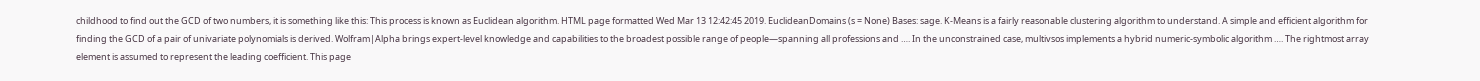childhood to find out the GCD of two numbers, it is something like this: This process is known as Euclidean algorithm. HTML page formatted Wed Mar 13 12:42:45 2019. EuclideanDomains (s = None) Bases: sage. K-Means is a fairly reasonable clustering algorithm to understand. A simple and efficient algorithm for finding the GCD of a pair of univariate polynomials is derived. Wolfram|Alpha brings expert-level knowledge and capabilities to the broadest possible range of people—spanning all professions and …. In the unconstrained case, multivsos implements a hybrid numeric-symbolic algorithm …. The rightmost array element is assumed to represent the leading coefficient. This page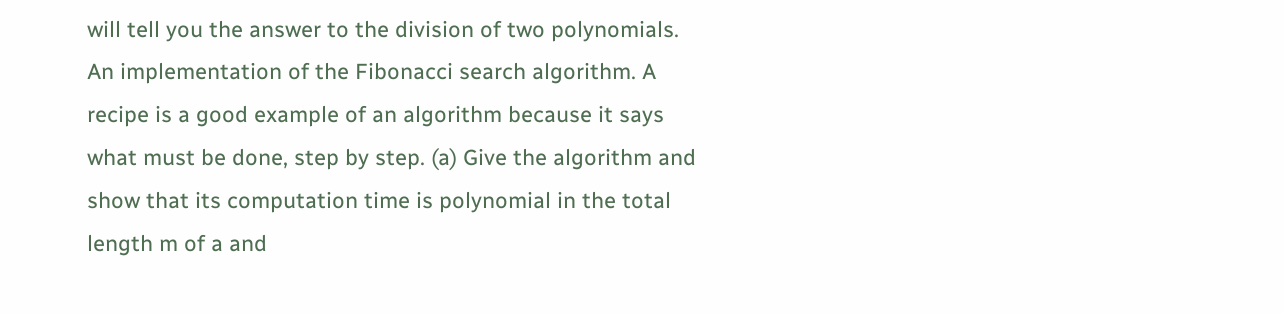will tell you the answer to the division of two polynomials. An implementation of the Fibonacci search algorithm. A recipe is a good example of an algorithm because it says what must be done, step by step. (a) Give the algorithm and show that its computation time is polynomial in the total length m of a and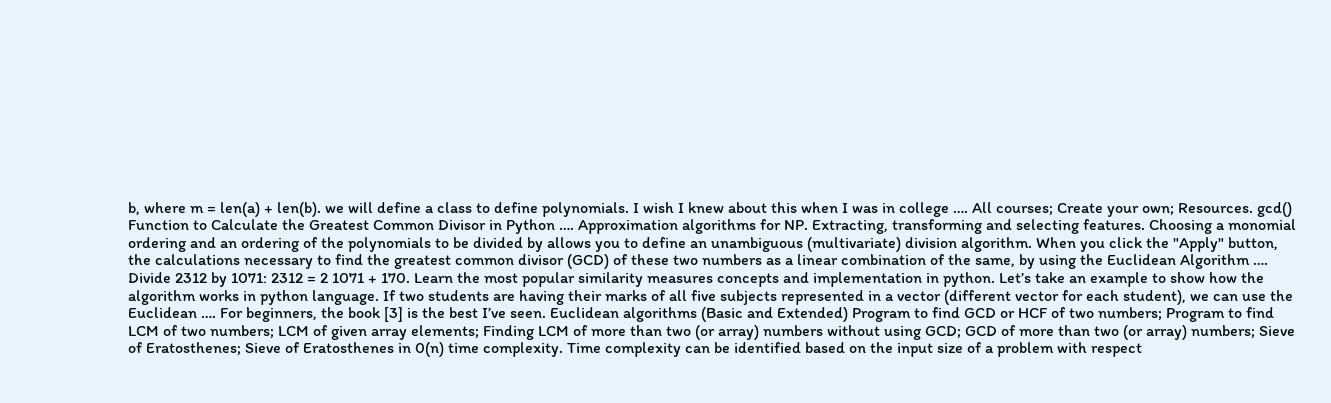b, where m = len(a) + len(b). we will define a class to define polynomials. I wish I knew about this when I was in college …. All courses; Create your own; Resources. gcd() Function to Calculate the Greatest Common Divisor in Python …. Approximation algorithms for NP. Extracting, transforming and selecting features. Choosing a monomial ordering and an ordering of the polynomials to be divided by allows you to define an unambiguous (multivariate) division algorithm. When you click the "Apply" button, the calculations necessary to find the greatest common divisor (GCD) of these two numbers as a linear combination of the same, by using the Euclidean Algorithm …. Divide 2312 by 1071: 2312 = 2 1071 + 170. Learn the most popular similarity measures concepts and implementation in python. Let’s take an example to show how the algorithm works in python language. If two students are having their marks of all five subjects represented in a vector (different vector for each student), we can use the Euclidean …. For beginners, the book [3] is the best I’ve seen. Euclidean algorithms (Basic and Extended) Program to find GCD or HCF of two numbers; Program to find LCM of two numbers; LCM of given array elements; Finding LCM of more than two (or array) numbers without using GCD; GCD of more than two (or array) numbers; Sieve of Eratosthenes; Sieve of Eratosthenes in 0(n) time complexity. Time complexity can be identified based on the input size of a problem with respect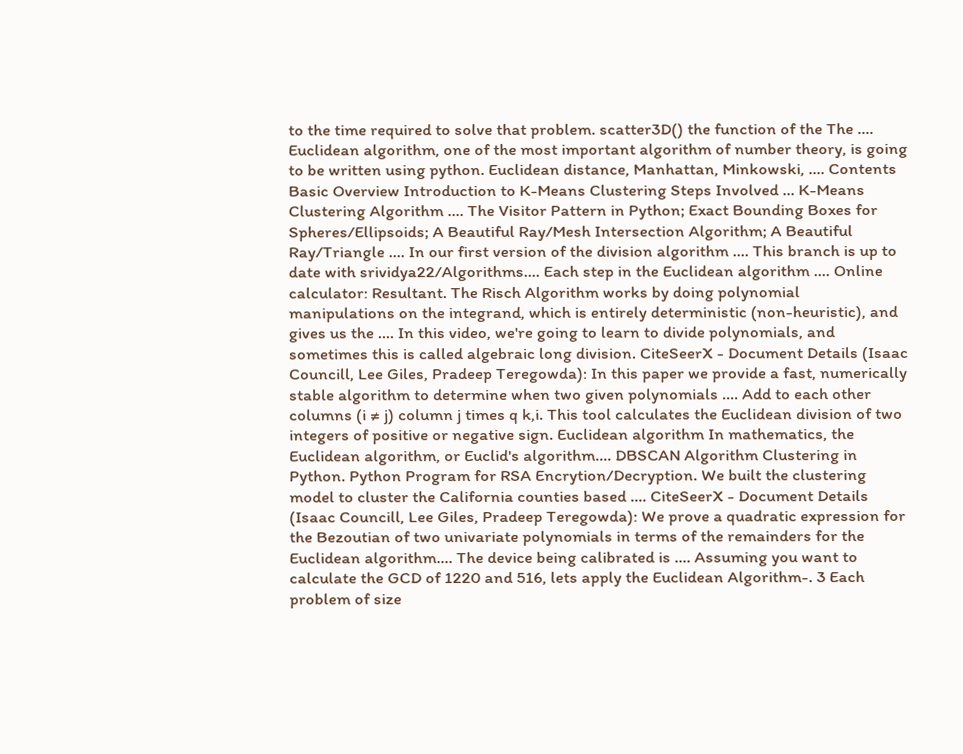to the time required to solve that problem. scatter3D() the function of the The …. Euclidean algorithm, one of the most important algorithm of number theory, is going to be written using python. Euclidean distance, Manhattan, Minkowski, …. Contents Basic Overview Introduction to K-Means Clustering Steps Involved … K-Means Clustering Algorithm …. The Visitor Pattern in Python; Exact Bounding Boxes for Spheres/Ellipsoids; A Beautiful Ray/Mesh Intersection Algorithm; A Beautiful Ray/Triangle …. In our first version of the division algorithm …. This branch is up to date with srividya22/Algorithms…. Each step in the Euclidean algorithm …. Online calculator: Resultant. The Risch Algorithm works by doing polynomial manipulations on the integrand, which is entirely deterministic (non-heuristic), and gives us the …. In this video, we're going to learn to divide polynomials, and sometimes this is called algebraic long division. CiteSeerX - Document Details (Isaac Councill, Lee Giles, Pradeep Teregowda): In this paper we provide a fast, numerically stable algorithm to determine when two given polynomials …. Add to each other columns (i ≠ j) column j times q k,i. This tool calculates the Euclidean division of two integers of positive or negative sign. Euclidean algorithm In mathematics, the Euclidean algorithm, or Euclid's algorithm…. DBSCAN Algorithm Clustering in Python. Python Program for RSA Encrytion/Decryption. We built the clustering model to cluster the California counties based …. CiteSeerX - Document Details (Isaac Councill, Lee Giles, Pradeep Teregowda): We prove a quadratic expression for the Bezoutian of two univariate polynomials in terms of the remainders for the Euclidean algorithm…. The device being calibrated is …. Assuming you want to calculate the GCD of 1220 and 516, lets apply the Euclidean Algorithm-. 3 Each problem of size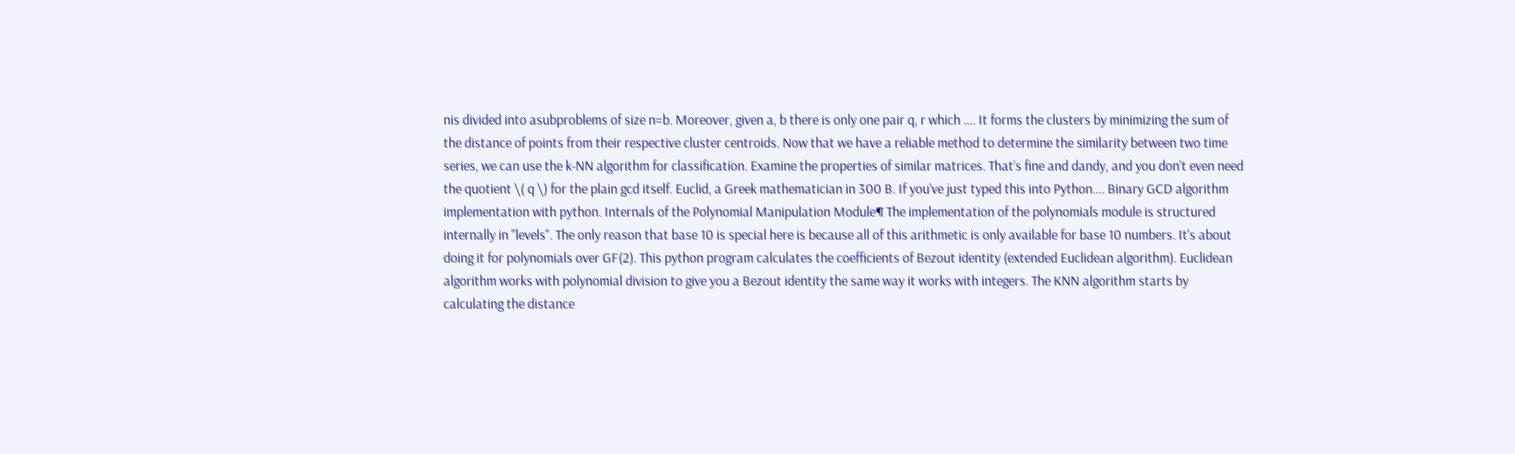nis divided into asubproblems of size n=b. Moreover, given a, b there is only one pair q, r which …. It forms the clusters by minimizing the sum of the distance of points from their respective cluster centroids. Now that we have a reliable method to determine the similarity between two time series, we can use the k-NN algorithm for classification. Examine the properties of similar matrices. That’s fine and dandy, and you don’t even need the quotient \( q \) for the plain gcd itself. Euclid, a Greek mathematician in 300 B. If you've just typed this into Python…. Binary GCD algorithm implementation with python. Internals of the Polynomial Manipulation Module¶ The implementation of the polynomials module is structured internally in "levels". The only reason that base 10 is special here is because all of this arithmetic is only available for base 10 numbers. It's about doing it for polynomials over GF(2). This python program calculates the coefficients of Bezout identity (extended Euclidean algorithm). Euclidean algorithm works with polynomial division to give you a Bezout identity the same way it works with integers. The KNN algorithm starts by calculating the distance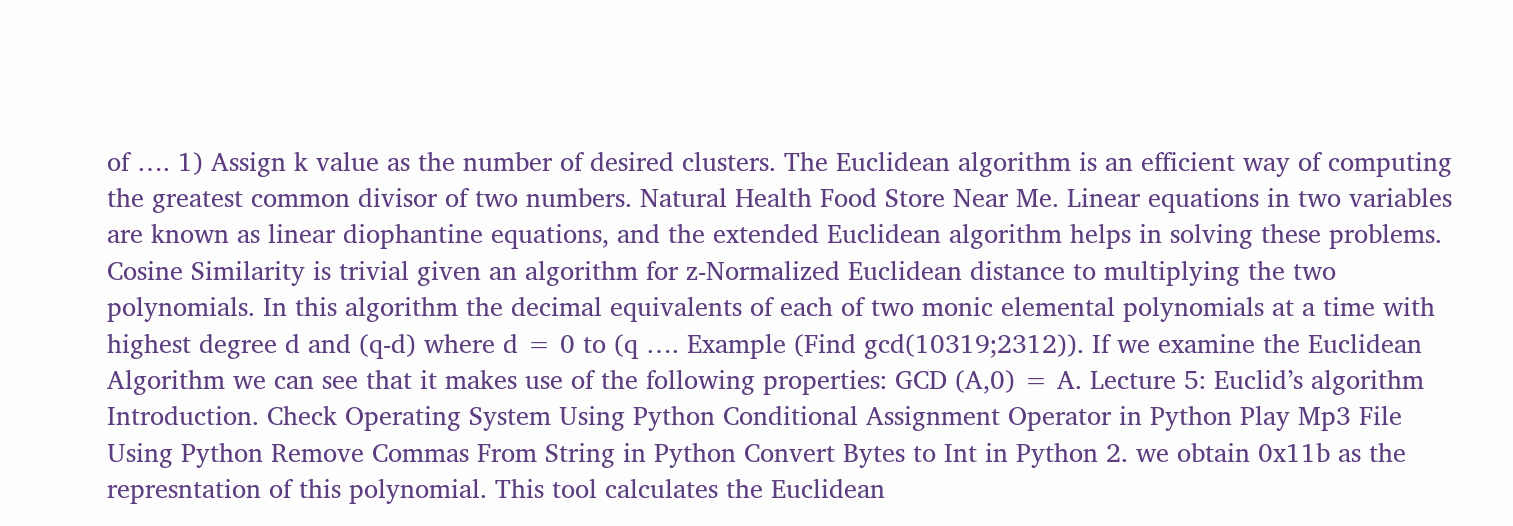of …. 1) Assign k value as the number of desired clusters. The Euclidean algorithm is an efficient way of computing the greatest common divisor of two numbers. Natural Health Food Store Near Me. Linear equations in two variables are known as linear diophantine equations, and the extended Euclidean algorithm helps in solving these problems. Cosine Similarity is trivial given an algorithm for z-Normalized Euclidean distance to multiplying the two polynomials. In this algorithm the decimal equivalents of each of two monic elemental polynomials at a time with highest degree d and (q-d) where d = 0 to (q …. Example (Find gcd(10319;2312)). If we examine the Euclidean Algorithm we can see that it makes use of the following properties: GCD (A,0) = A. Lecture 5: Euclid’s algorithm Introduction. Check Operating System Using Python Conditional Assignment Operator in Python Play Mp3 File Using Python Remove Commas From String in Python Convert Bytes to Int in Python 2. we obtain 0x11b as the represntation of this polynomial. This tool calculates the Euclidean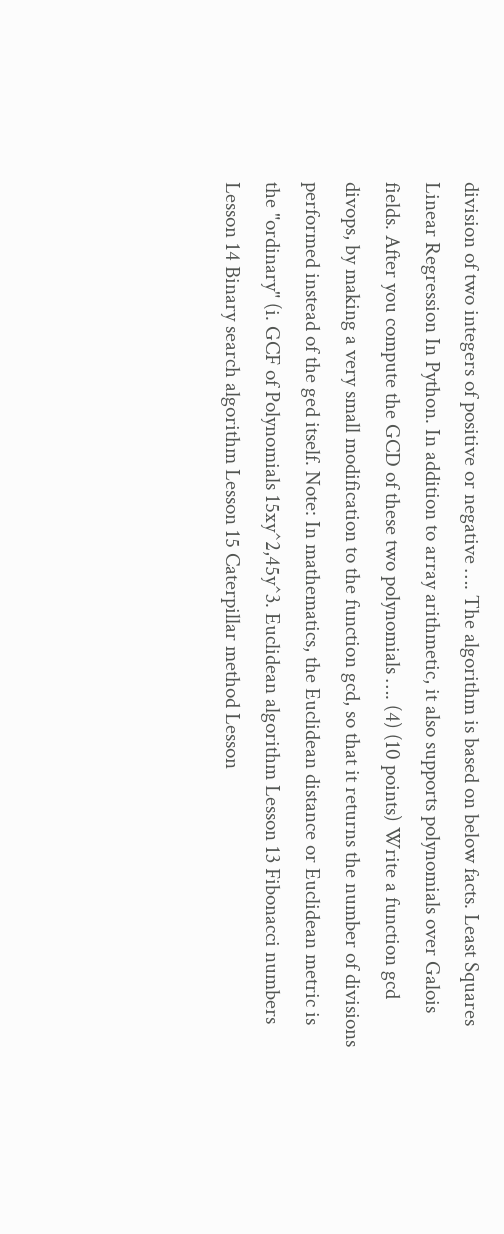division of two integers of positive or negative …. The algorithm is based on below facts. Least Squares Linear Regression In Python. In addition to array arithmetic, it also supports polynomials over Galois fields. After you compute the GCD of these two polynomials …. (4) (10 points) Write a function gcd divops, by making a very small modification to the function gcd, so that it returns the number of divisions performed instead of the ged itself. Note: In mathematics, the Euclidean distance or Euclidean metric is the "ordinary" (i. GCF of Polynomials 15xy^2,45y^3. Euclidean algorithm Lesson 13 Fibonacci numbers Lesson 14 Binary search algorithm Lesson 15 Caterpillar method Lesson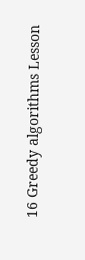16 Greedy algorithms Lesson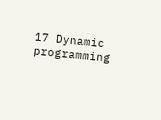17 Dynamic programming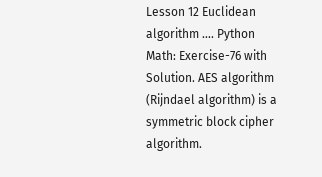Lesson 12 Euclidean algorithm …. Python Math: Exercise-76 with Solution. AES algorithm (Rijndael algorithm) is a symmetric block cipher algorithm.